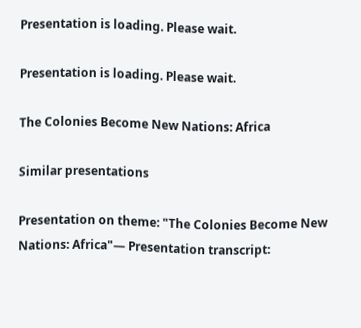Presentation is loading. Please wait.

Presentation is loading. Please wait.

The Colonies Become New Nations: Africa

Similar presentations

Presentation on theme: "The Colonies Become New Nations: Africa"— Presentation transcript: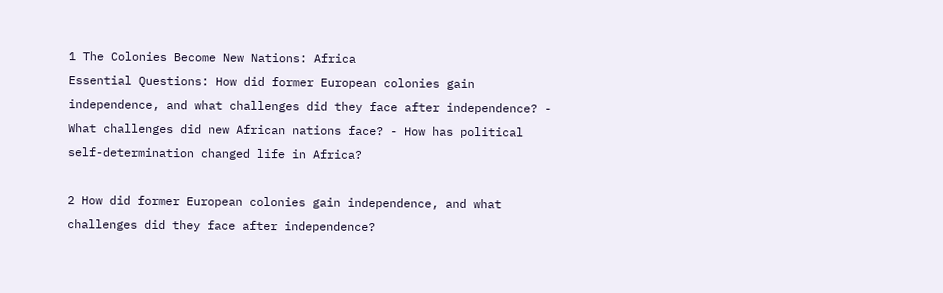1 The Colonies Become New Nations: Africa
Essential Questions: How did former European colonies gain independence, and what challenges did they face after independence? - What challenges did new African nations face? - How has political self-determination changed life in Africa?

2 How did former European colonies gain independence, and what challenges did they face after independence?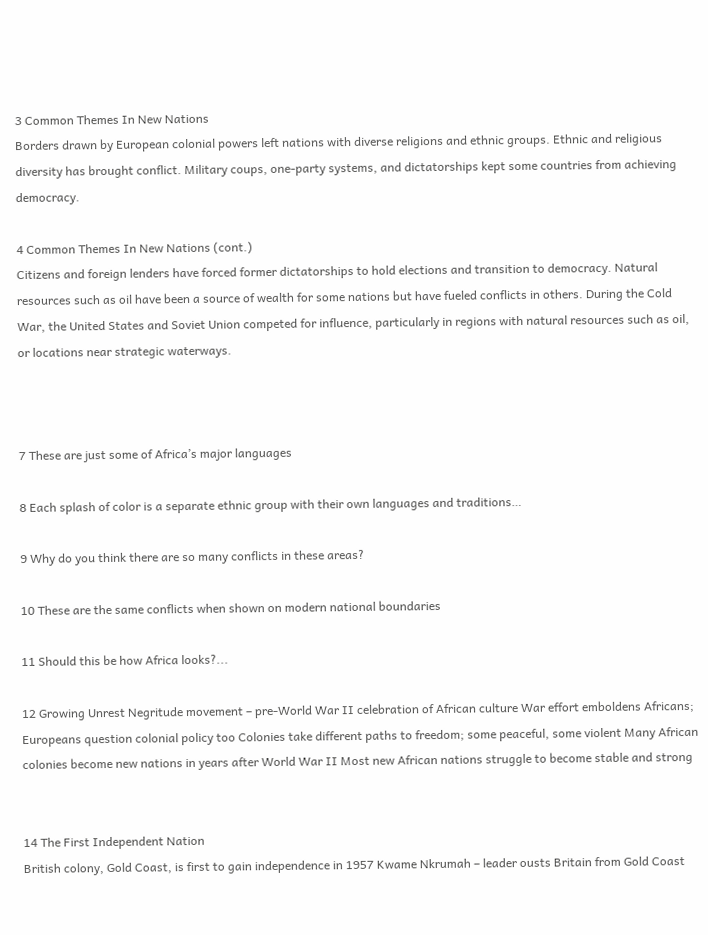3 Common Themes In New Nations
Borders drawn by European colonial powers left nations with diverse religions and ethnic groups. Ethnic and religious diversity has brought conflict. Military coups, one-party systems, and dictatorships kept some countries from achieving democracy.

4 Common Themes In New Nations (cont.)
Citizens and foreign lenders have forced former dictatorships to hold elections and transition to democracy. Natural resources such as oil have been a source of wealth for some nations but have fueled conflicts in others. During the Cold War, the United States and Soviet Union competed for influence, particularly in regions with natural resources such as oil, or locations near strategic waterways.



7 These are just some of Africa’s major languages

8 Each splash of color is a separate ethnic group with their own languages and traditions…

9 Why do you think there are so many conflicts in these areas?

10 These are the same conflicts when shown on modern national boundaries

11 Should this be how Africa looks?...

12 Growing Unrest Negritude movement – pre-World War II celebration of African culture War effort emboldens Africans; Europeans question colonial policy too Colonies take different paths to freedom; some peaceful, some violent Many African colonies become new nations in years after World War II Most new African nations struggle to become stable and strong


14 The First Independent Nation
British colony, Gold Coast, is first to gain independence in 1957 Kwame Nkrumah – leader ousts Britain from Gold Coast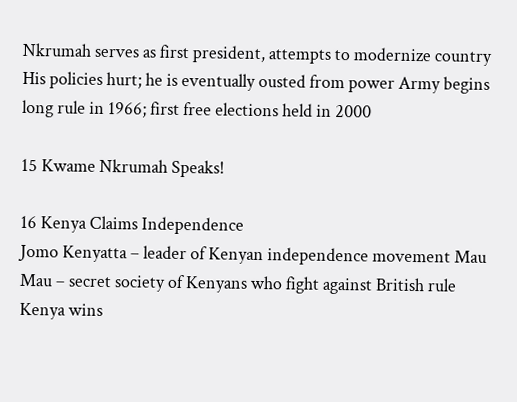Nkrumah serves as first president, attempts to modernize country His policies hurt; he is eventually ousted from power Army begins long rule in 1966; first free elections held in 2000

15 Kwame Nkrumah Speaks!

16 Kenya Claims Independence
Jomo Kenyatta – leader of Kenyan independence movement Mau Mau – secret society of Kenyans who fight against British rule Kenya wins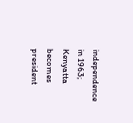independence in 1963; Kenyatta becomes president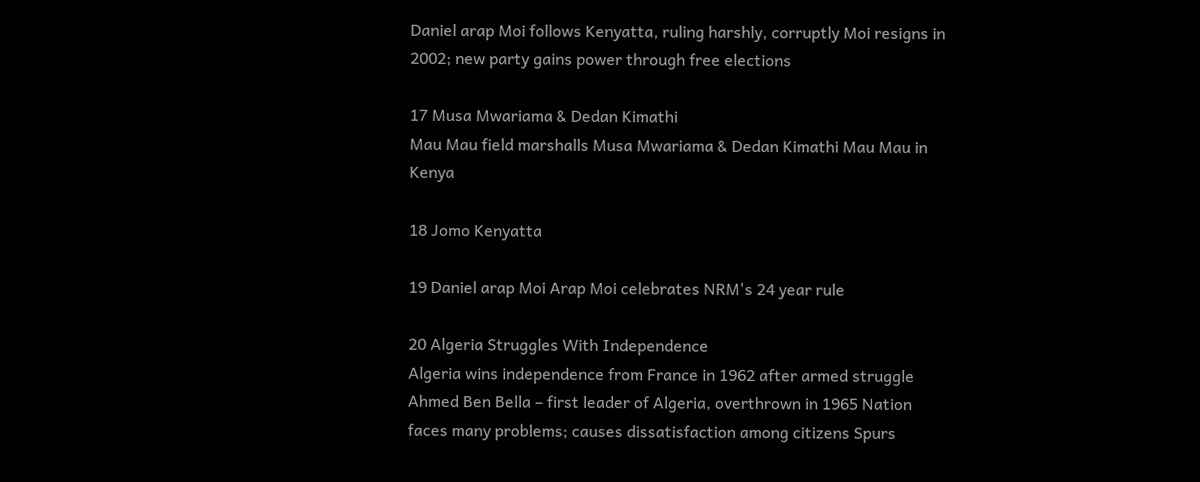Daniel arap Moi follows Kenyatta, ruling harshly, corruptly Moi resigns in 2002; new party gains power through free elections

17 Musa Mwariama & Dedan Kimathi
Mau Mau field marshalls Musa Mwariama & Dedan Kimathi Mau Mau in Kenya

18 Jomo Kenyatta

19 Daniel arap Moi Arap Moi celebrates NRM's 24 year rule

20 Algeria Struggles With Independence
Algeria wins independence from France in 1962 after armed struggle Ahmed Ben Bella – first leader of Algeria, overthrown in 1965 Nation faces many problems; causes dissatisfaction among citizens Spurs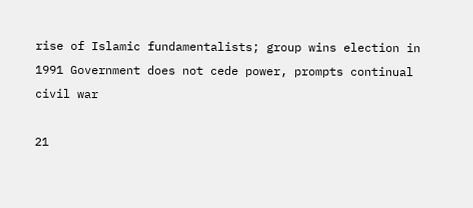rise of Islamic fundamentalists; group wins election in 1991 Government does not cede power, prompts continual civil war

21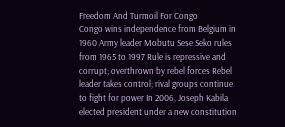Freedom And Turmoil For Congo
Congo wins independence from Belgium in 1960 Army leader Mobutu Sese Seko rules from 1965 to 1997 Rule is repressive and corrupt; overthrown by rebel forces Rebel leader takes control; rival groups continue to fight for power In 2006, Joseph Kabila elected president under a new constitution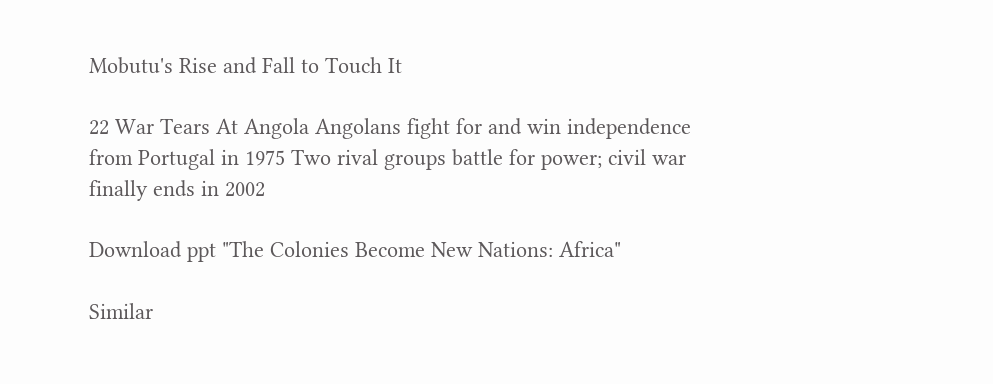Mobutu's Rise and Fall to Touch It

22 War Tears At Angola Angolans fight for and win independence from Portugal in 1975 Two rival groups battle for power; civil war finally ends in 2002

Download ppt "The Colonies Become New Nations: Africa"

Similar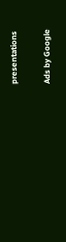presentations

Ads by Google